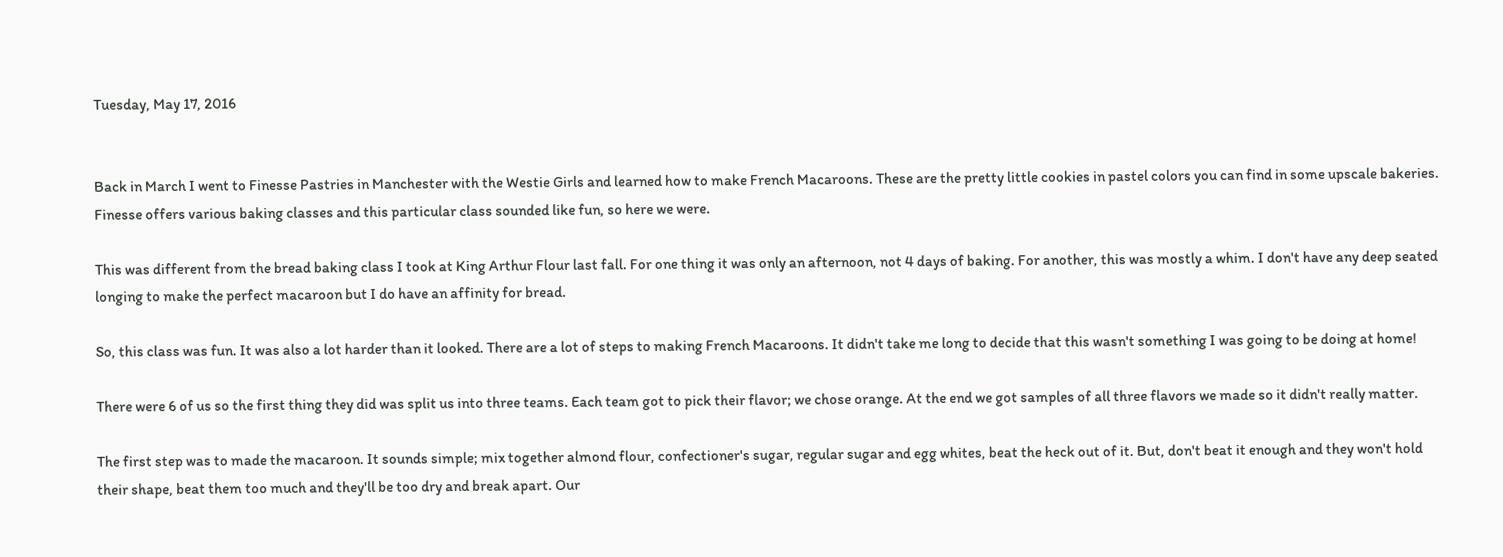Tuesday, May 17, 2016


Back in March I went to Finesse Pastries in Manchester with the Westie Girls and learned how to make French Macaroons. These are the pretty little cookies in pastel colors you can find in some upscale bakeries. Finesse offers various baking classes and this particular class sounded like fun, so here we were.

This was different from the bread baking class I took at King Arthur Flour last fall. For one thing it was only an afternoon, not 4 days of baking. For another, this was mostly a whim. I don't have any deep seated longing to make the perfect macaroon but I do have an affinity for bread.

So, this class was fun. It was also a lot harder than it looked. There are a lot of steps to making French Macaroons. It didn't take me long to decide that this wasn't something I was going to be doing at home!

There were 6 of us so the first thing they did was split us into three teams. Each team got to pick their flavor; we chose orange. At the end we got samples of all three flavors we made so it didn't really matter.

The first step was to made the macaroon. It sounds simple; mix together almond flour, confectioner's sugar, regular sugar and egg whites, beat the heck out of it. But, don't beat it enough and they won't hold their shape, beat them too much and they'll be too dry and break apart. Our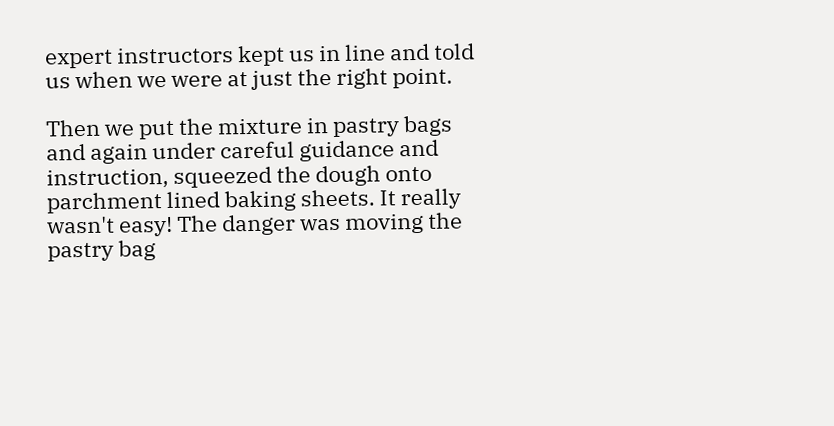expert instructors kept us in line and told us when we were at just the right point.

Then we put the mixture in pastry bags and again under careful guidance and instruction, squeezed the dough onto parchment lined baking sheets. It really wasn't easy! The danger was moving the pastry bag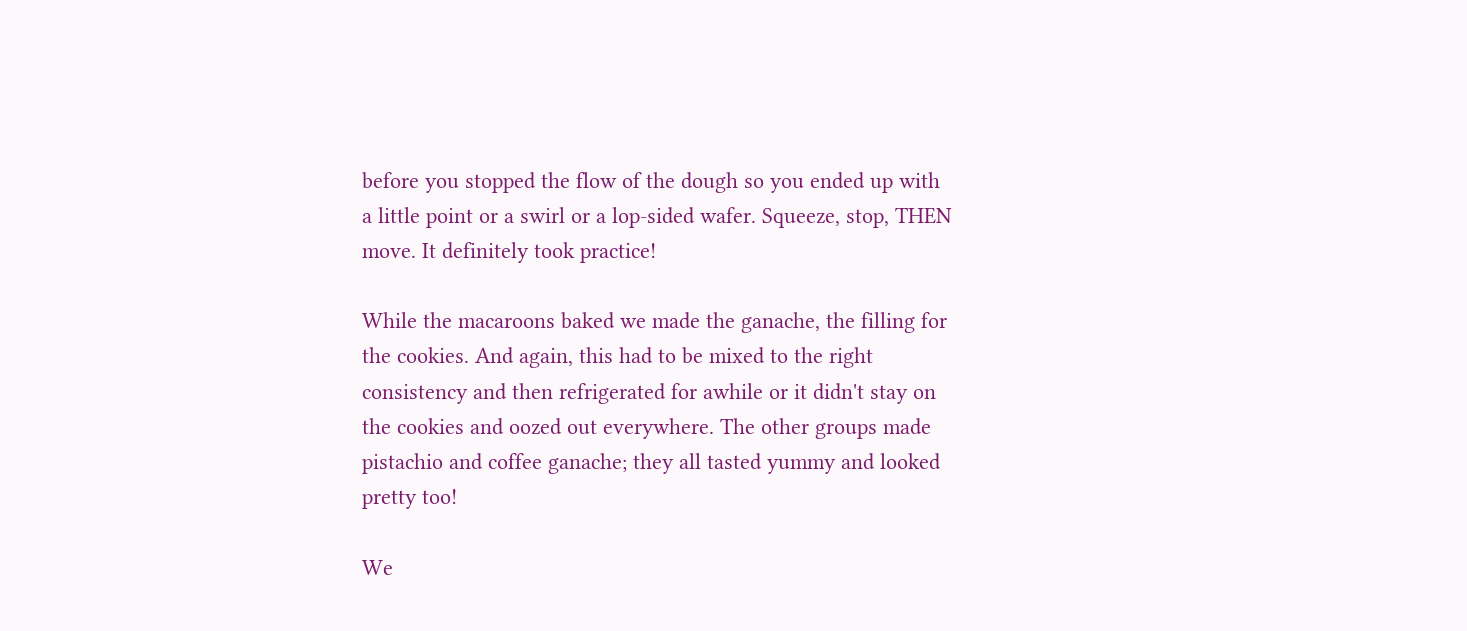before you stopped the flow of the dough so you ended up with a little point or a swirl or a lop-sided wafer. Squeeze, stop, THEN move. It definitely took practice!

While the macaroons baked we made the ganache, the filling for the cookies. And again, this had to be mixed to the right consistency and then refrigerated for awhile or it didn't stay on the cookies and oozed out everywhere. The other groups made pistachio and coffee ganache; they all tasted yummy and looked pretty too!

We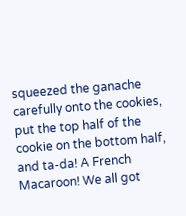squeezed the ganache carefully onto the cookies, put the top half of the cookie on the bottom half, and ta-da! A French Macaroon! We all got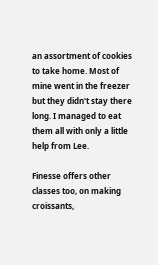an assortment of cookies to take home. Most of mine went in the freezer but they didn't stay there long. I managed to eat them all with only a little help from Lee.

Finesse offers other classes too, on making croissants,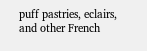puff pastries, eclairs, and other French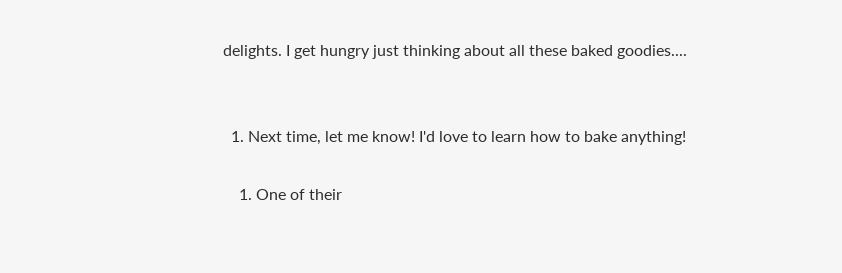delights. I get hungry just thinking about all these baked goodies....


  1. Next time, let me know! I'd love to learn how to bake anything!

    1. One of their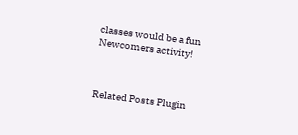classes would be a fun Newcomers activity!



Related Posts Plugin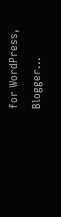for WordPress, Blogger...